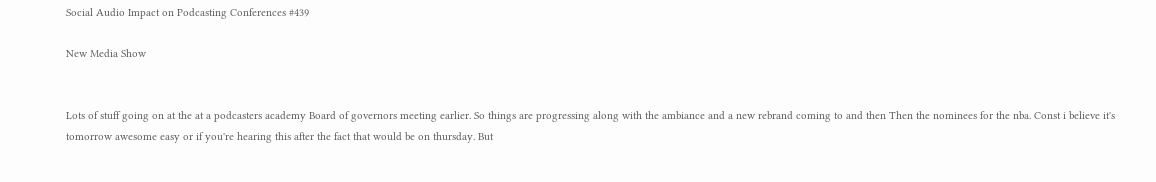Social Audio Impact on Podcasting Conferences #439

New Media Show


Lots of stuff going on at the at a podcasters academy Board of governors meeting earlier. So things are progressing along with the ambiance and a new rebrand coming to and then Then the nominees for the nba. Const i believe it's tomorrow awesome easy or if you're hearing this after the fact that would be on thursday. But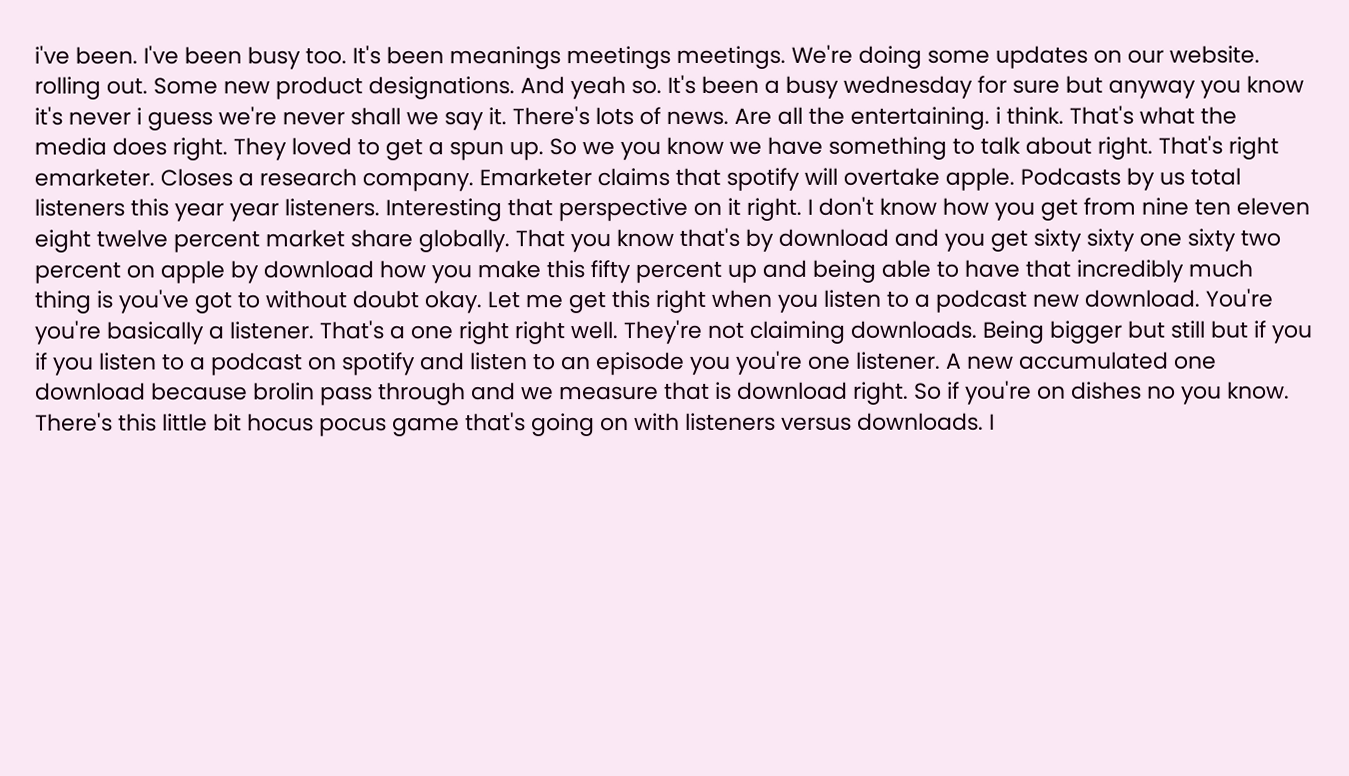i've been. I've been busy too. It's been meanings meetings meetings. We're doing some updates on our website. rolling out. Some new product designations. And yeah so. It's been a busy wednesday for sure but anyway you know it's never i guess we're never shall we say it. There's lots of news. Are all the entertaining. i think. That's what the media does right. They loved to get a spun up. So we you know we have something to talk about right. That's right emarketer. Closes a research company. Emarketer claims that spotify will overtake apple. Podcasts by us total listeners this year year listeners. Interesting that perspective on it right. I don't know how you get from nine ten eleven eight twelve percent market share globally. That you know that's by download and you get sixty sixty one sixty two percent on apple by download how you make this fifty percent up and being able to have that incredibly much thing is you've got to without doubt okay. Let me get this right when you listen to a podcast new download. You're you're basically a listener. That's a one right right well. They're not claiming downloads. Being bigger but still but if you if you listen to a podcast on spotify and listen to an episode you you're one listener. A new accumulated one download because brolin pass through and we measure that is download right. So if you're on dishes no you know. There's this little bit hocus pocus game that's going on with listeners versus downloads. I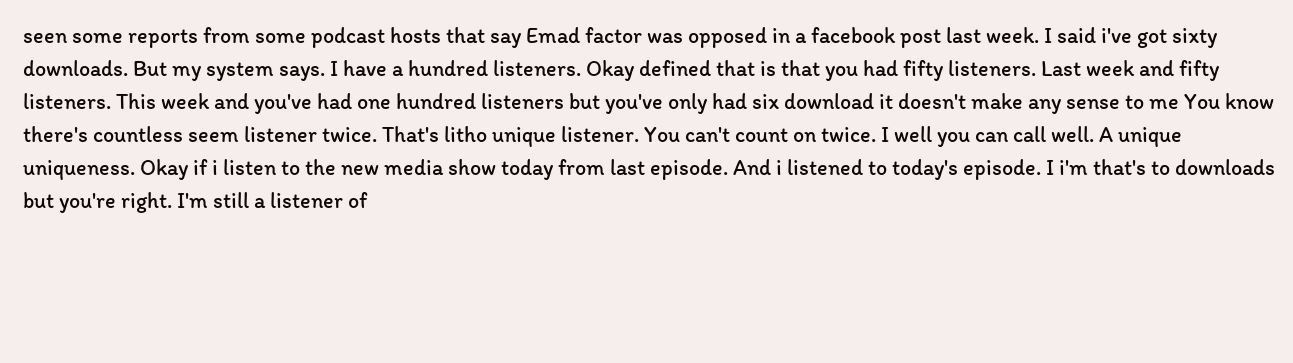seen some reports from some podcast hosts that say Emad factor was opposed in a facebook post last week. I said i've got sixty downloads. But my system says. I have a hundred listeners. Okay defined that is that you had fifty listeners. Last week and fifty listeners. This week and you've had one hundred listeners but you've only had six download it doesn't make any sense to me You know there's countless seem listener twice. That's litho unique listener. You can't count on twice. I well you can call well. A unique uniqueness. Okay if i listen to the new media show today from last episode. And i listened to today's episode. I i'm that's to downloads but you're right. I'm still a listener of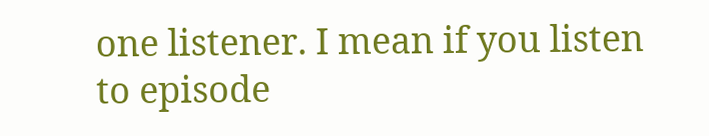one listener. I mean if you listen to episode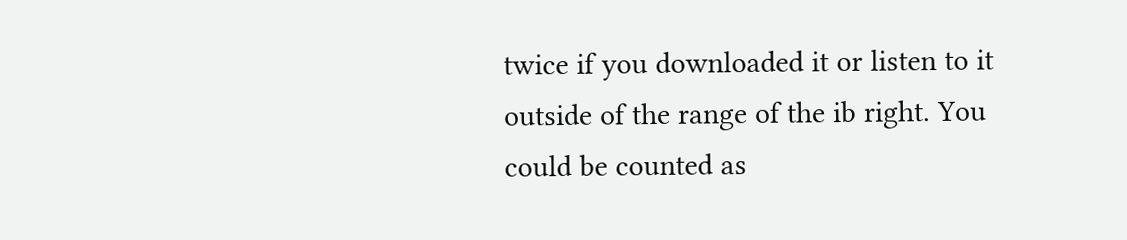twice if you downloaded it or listen to it outside of the range of the ib right. You could be counted as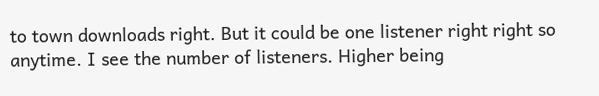to town downloads right. But it could be one listener right right so anytime. I see the number of listeners. Higher being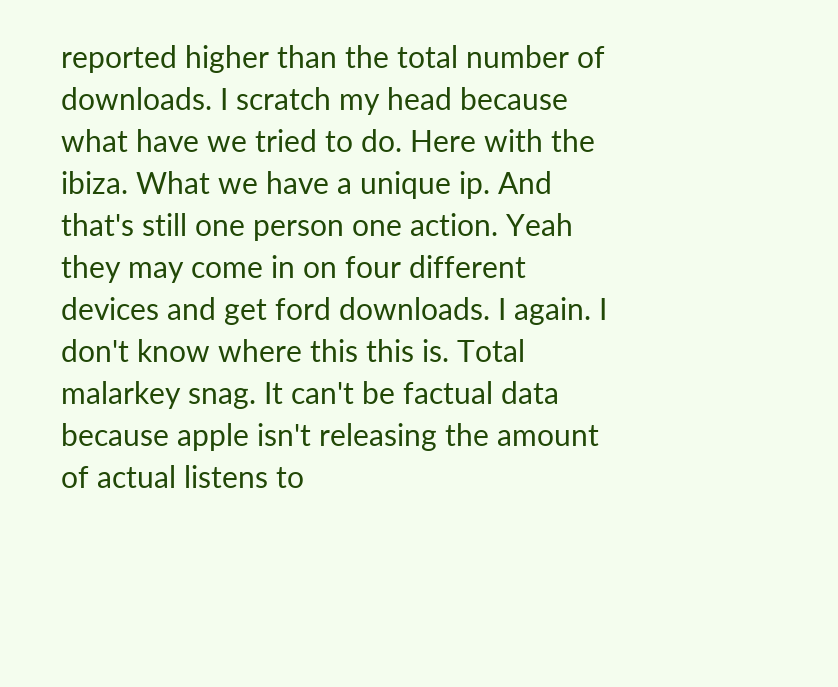reported higher than the total number of downloads. I scratch my head because what have we tried to do. Here with the ibiza. What we have a unique ip. And that's still one person one action. Yeah they may come in on four different devices and get ford downloads. I again. I don't know where this this is. Total malarkey snag. It can't be factual data because apple isn't releasing the amount of actual listens to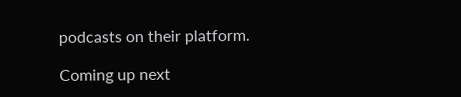podcasts on their platform.

Coming up next